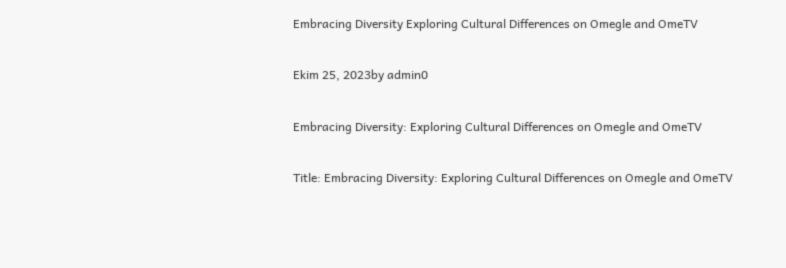Embracing Diversity Exploring Cultural Differences on Omegle and OmeTV

Ekim 25, 2023by admin0

Embracing Diversity: Exploring Cultural Differences on Omegle and OmeTV

Title: Embracing Diversity: Exploring Cultural Differences on Omegle and OmeTV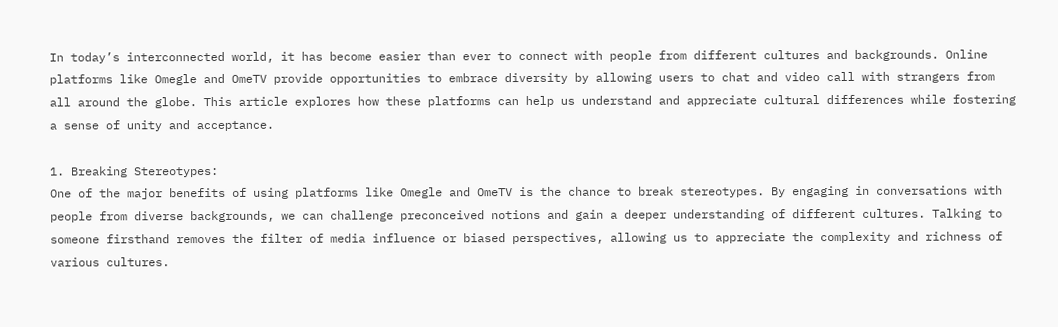In today’s interconnected world, it has become easier than ever to connect with people from different cultures and backgrounds. Online platforms like Omegle and OmeTV provide opportunities to embrace diversity by allowing users to chat and video call with strangers from all around the globe. This article explores how these platforms can help us understand and appreciate cultural differences while fostering a sense of unity and acceptance.

1. Breaking Stereotypes:
One of the major benefits of using platforms like Omegle and OmeTV is the chance to break stereotypes. By engaging in conversations with people from diverse backgrounds, we can challenge preconceived notions and gain a deeper understanding of different cultures. Talking to someone firsthand removes the filter of media influence or biased perspectives, allowing us to appreciate the complexity and richness of various cultures.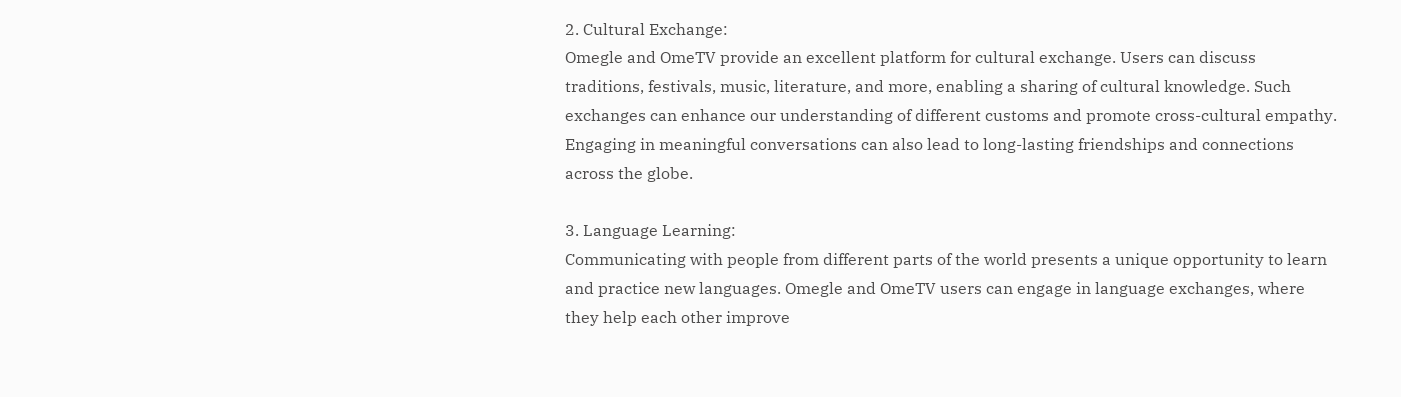2. Cultural Exchange:
Omegle and OmeTV provide an excellent platform for cultural exchange. Users can discuss traditions, festivals, music, literature, and more, enabling a sharing of cultural knowledge. Such exchanges can enhance our understanding of different customs and promote cross-cultural empathy. Engaging in meaningful conversations can also lead to long-lasting friendships and connections across the globe.

3. Language Learning:
Communicating with people from different parts of the world presents a unique opportunity to learn and practice new languages. Omegle and OmeTV users can engage in language exchanges, where they help each other improve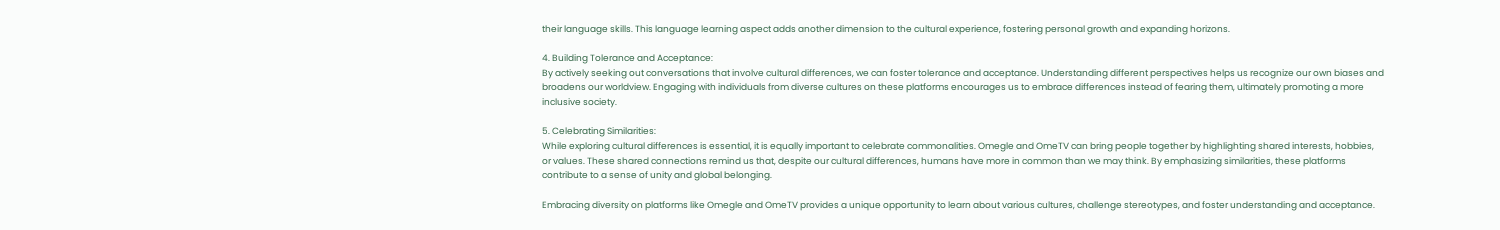their language skills. This language learning aspect adds another dimension to the cultural experience, fostering personal growth and expanding horizons.

4. Building Tolerance and Acceptance:
By actively seeking out conversations that involve cultural differences, we can foster tolerance and acceptance. Understanding different perspectives helps us recognize our own biases and broadens our worldview. Engaging with individuals from diverse cultures on these platforms encourages us to embrace differences instead of fearing them, ultimately promoting a more inclusive society.

5. Celebrating Similarities:
While exploring cultural differences is essential, it is equally important to celebrate commonalities. Omegle and OmeTV can bring people together by highlighting shared interests, hobbies, or values. These shared connections remind us that, despite our cultural differences, humans have more in common than we may think. By emphasizing similarities, these platforms contribute to a sense of unity and global belonging.

Embracing diversity on platforms like Omegle and OmeTV provides a unique opportunity to learn about various cultures, challenge stereotypes, and foster understanding and acceptance.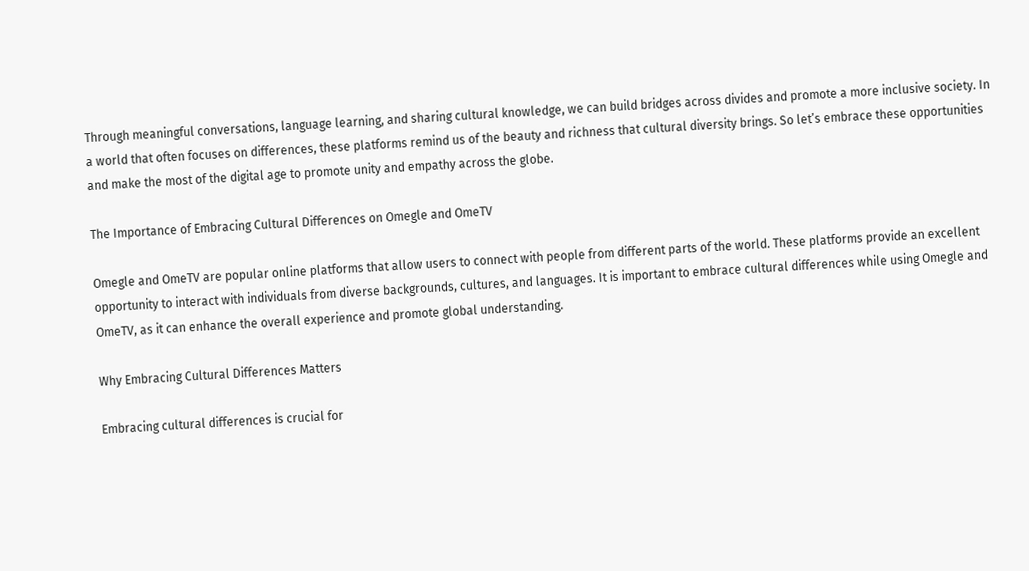Through meaningful conversations, language learning, and sharing cultural knowledge, we can build bridges across divides and promote a more inclusive society. In a world that often focuses on differences, these platforms remind us of the beauty and richness that cultural diversity brings. So let’s embrace these opportunities and make the most of the digital age to promote unity and empathy across the globe.

The Importance of Embracing Cultural Differences on Omegle and OmeTV

Omegle and OmeTV are popular online platforms that allow users to connect with people from different parts of the world. These platforms provide an excellent opportunity to interact with individuals from diverse backgrounds, cultures, and languages. It is important to embrace cultural differences while using Omegle and OmeTV, as it can enhance the overall experience and promote global understanding.

Why Embracing Cultural Differences Matters

Embracing cultural differences is crucial for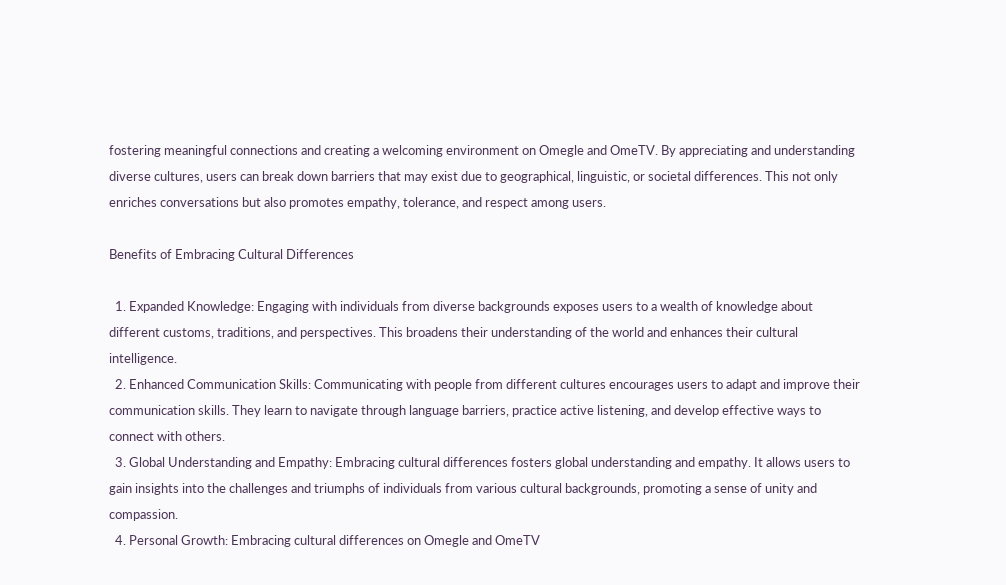fostering meaningful connections and creating a welcoming environment on Omegle and OmeTV. By appreciating and understanding diverse cultures, users can break down barriers that may exist due to geographical, linguistic, or societal differences. This not only enriches conversations but also promotes empathy, tolerance, and respect among users.

Benefits of Embracing Cultural Differences

  1. Expanded Knowledge: Engaging with individuals from diverse backgrounds exposes users to a wealth of knowledge about different customs, traditions, and perspectives. This broadens their understanding of the world and enhances their cultural intelligence.
  2. Enhanced Communication Skills: Communicating with people from different cultures encourages users to adapt and improve their communication skills. They learn to navigate through language barriers, practice active listening, and develop effective ways to connect with others.
  3. Global Understanding and Empathy: Embracing cultural differences fosters global understanding and empathy. It allows users to gain insights into the challenges and triumphs of individuals from various cultural backgrounds, promoting a sense of unity and compassion.
  4. Personal Growth: Embracing cultural differences on Omegle and OmeTV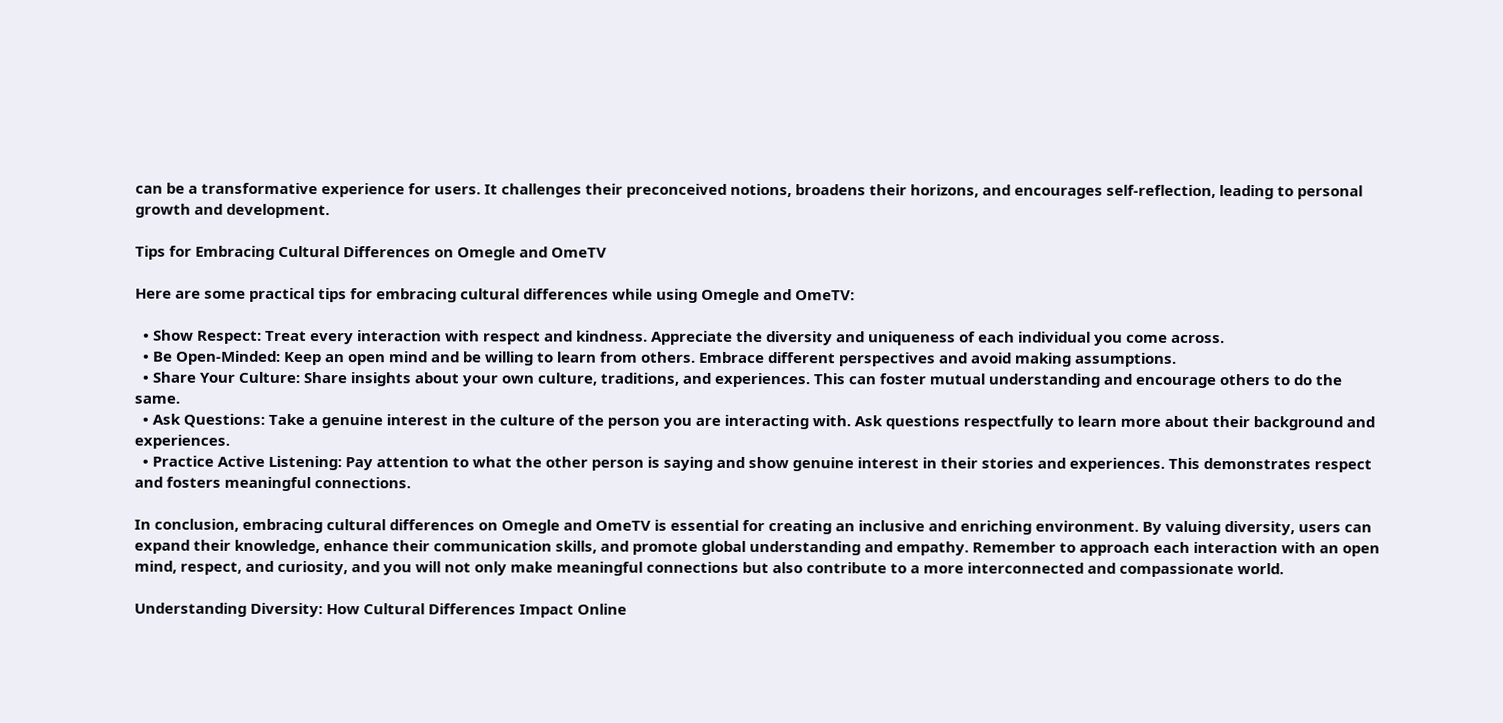can be a transformative experience for users. It challenges their preconceived notions, broadens their horizons, and encourages self-reflection, leading to personal growth and development.

Tips for Embracing Cultural Differences on Omegle and OmeTV

Here are some practical tips for embracing cultural differences while using Omegle and OmeTV:

  • Show Respect: Treat every interaction with respect and kindness. Appreciate the diversity and uniqueness of each individual you come across.
  • Be Open-Minded: Keep an open mind and be willing to learn from others. Embrace different perspectives and avoid making assumptions.
  • Share Your Culture: Share insights about your own culture, traditions, and experiences. This can foster mutual understanding and encourage others to do the same.
  • Ask Questions: Take a genuine interest in the culture of the person you are interacting with. Ask questions respectfully to learn more about their background and experiences.
  • Practice Active Listening: Pay attention to what the other person is saying and show genuine interest in their stories and experiences. This demonstrates respect and fosters meaningful connections.

In conclusion, embracing cultural differences on Omegle and OmeTV is essential for creating an inclusive and enriching environment. By valuing diversity, users can expand their knowledge, enhance their communication skills, and promote global understanding and empathy. Remember to approach each interaction with an open mind, respect, and curiosity, and you will not only make meaningful connections but also contribute to a more interconnected and compassionate world.

Understanding Diversity: How Cultural Differences Impact Online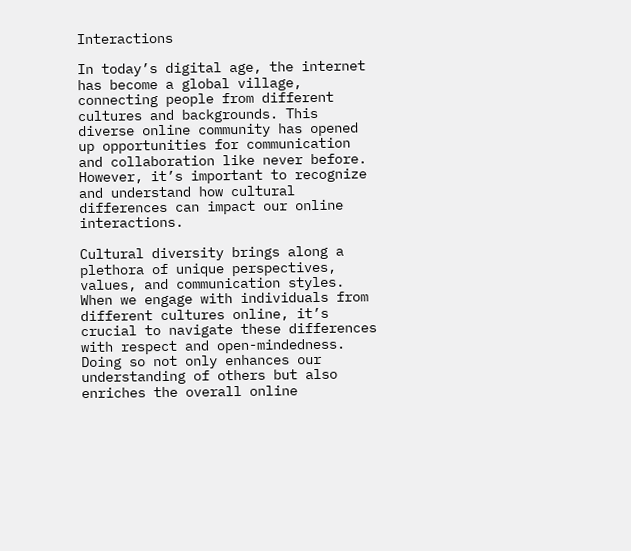Interactions

In today’s digital age, the internet has become a global village, connecting people from different cultures and backgrounds. This diverse online community has opened up opportunities for communication and collaboration like never before. However, it’s important to recognize and understand how cultural differences can impact our online interactions.

Cultural diversity brings along a plethora of unique perspectives, values, and communication styles. When we engage with individuals from different cultures online, it’s crucial to navigate these differences with respect and open-mindedness. Doing so not only enhances our understanding of others but also enriches the overall online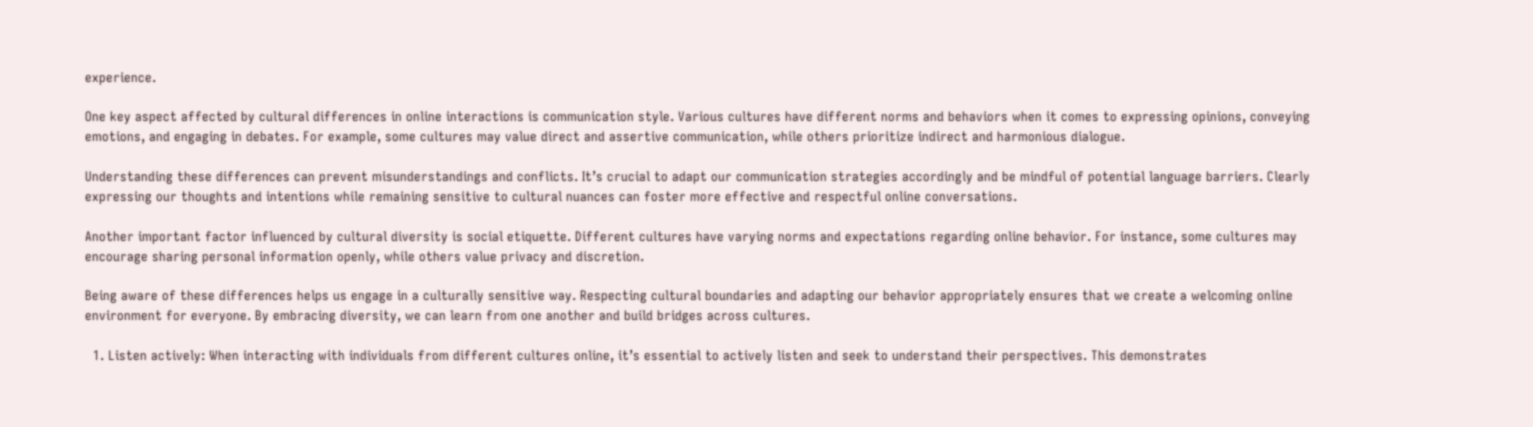experience.

One key aspect affected by cultural differences in online interactions is communication style. Various cultures have different norms and behaviors when it comes to expressing opinions, conveying emotions, and engaging in debates. For example, some cultures may value direct and assertive communication, while others prioritize indirect and harmonious dialogue.

Understanding these differences can prevent misunderstandings and conflicts. It’s crucial to adapt our communication strategies accordingly and be mindful of potential language barriers. Clearly expressing our thoughts and intentions while remaining sensitive to cultural nuances can foster more effective and respectful online conversations.

Another important factor influenced by cultural diversity is social etiquette. Different cultures have varying norms and expectations regarding online behavior. For instance, some cultures may encourage sharing personal information openly, while others value privacy and discretion.

Being aware of these differences helps us engage in a culturally sensitive way. Respecting cultural boundaries and adapting our behavior appropriately ensures that we create a welcoming online environment for everyone. By embracing diversity, we can learn from one another and build bridges across cultures.

  1. Listen actively: When interacting with individuals from different cultures online, it’s essential to actively listen and seek to understand their perspectives. This demonstrates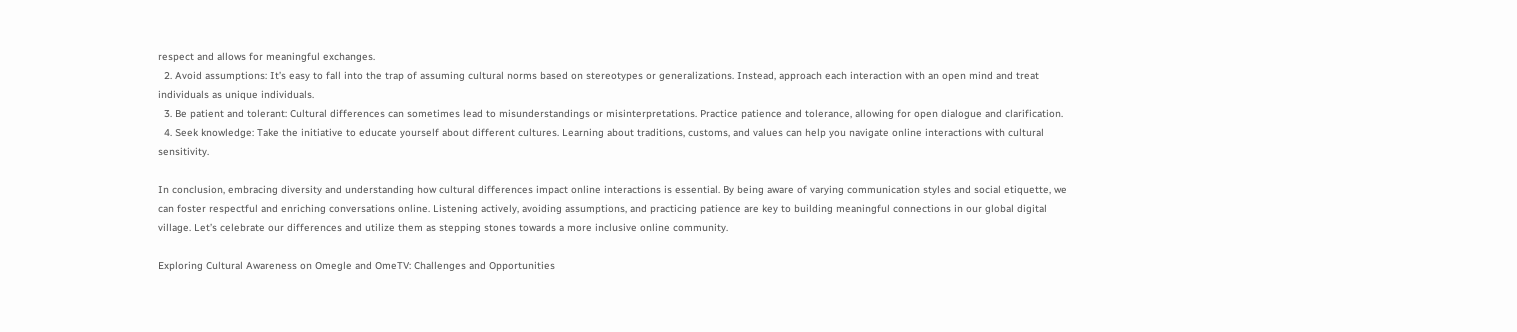respect and allows for meaningful exchanges.
  2. Avoid assumptions: It’s easy to fall into the trap of assuming cultural norms based on stereotypes or generalizations. Instead, approach each interaction with an open mind and treat individuals as unique individuals.
  3. Be patient and tolerant: Cultural differences can sometimes lead to misunderstandings or misinterpretations. Practice patience and tolerance, allowing for open dialogue and clarification.
  4. Seek knowledge: Take the initiative to educate yourself about different cultures. Learning about traditions, customs, and values can help you navigate online interactions with cultural sensitivity.

In conclusion, embracing diversity and understanding how cultural differences impact online interactions is essential. By being aware of varying communication styles and social etiquette, we can foster respectful and enriching conversations online. Listening actively, avoiding assumptions, and practicing patience are key to building meaningful connections in our global digital village. Let’s celebrate our differences and utilize them as stepping stones towards a more inclusive online community.

Exploring Cultural Awareness on Omegle and OmeTV: Challenges and Opportunities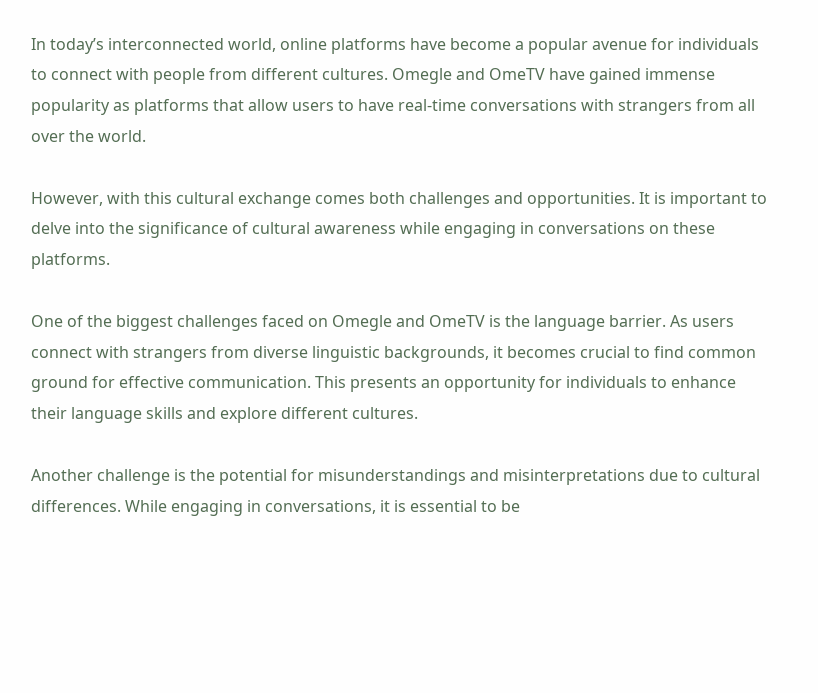In today’s interconnected world, online platforms have become a popular avenue for individuals to connect with people from different cultures. Omegle and OmeTV have gained immense popularity as platforms that allow users to have real-time conversations with strangers from all over the world.

However, with this cultural exchange comes both challenges and opportunities. It is important to delve into the significance of cultural awareness while engaging in conversations on these platforms.

One of the biggest challenges faced on Omegle and OmeTV is the language barrier. As users connect with strangers from diverse linguistic backgrounds, it becomes crucial to find common ground for effective communication. This presents an opportunity for individuals to enhance their language skills and explore different cultures.

Another challenge is the potential for misunderstandings and misinterpretations due to cultural differences. While engaging in conversations, it is essential to be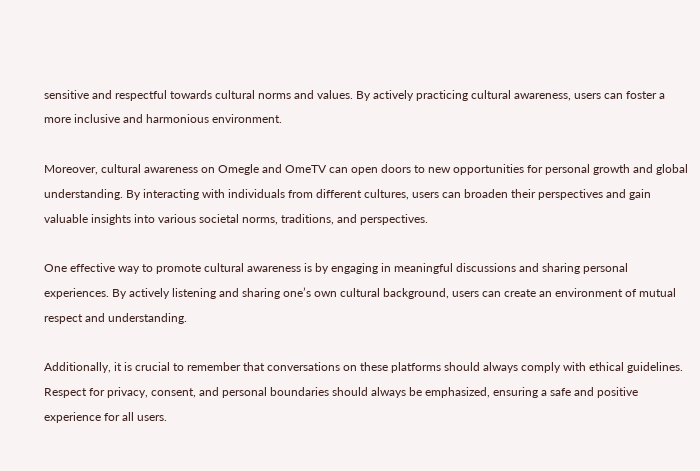sensitive and respectful towards cultural norms and values. By actively practicing cultural awareness, users can foster a more inclusive and harmonious environment.

Moreover, cultural awareness on Omegle and OmeTV can open doors to new opportunities for personal growth and global understanding. By interacting with individuals from different cultures, users can broaden their perspectives and gain valuable insights into various societal norms, traditions, and perspectives.

One effective way to promote cultural awareness is by engaging in meaningful discussions and sharing personal experiences. By actively listening and sharing one’s own cultural background, users can create an environment of mutual respect and understanding.

Additionally, it is crucial to remember that conversations on these platforms should always comply with ethical guidelines. Respect for privacy, consent, and personal boundaries should always be emphasized, ensuring a safe and positive experience for all users.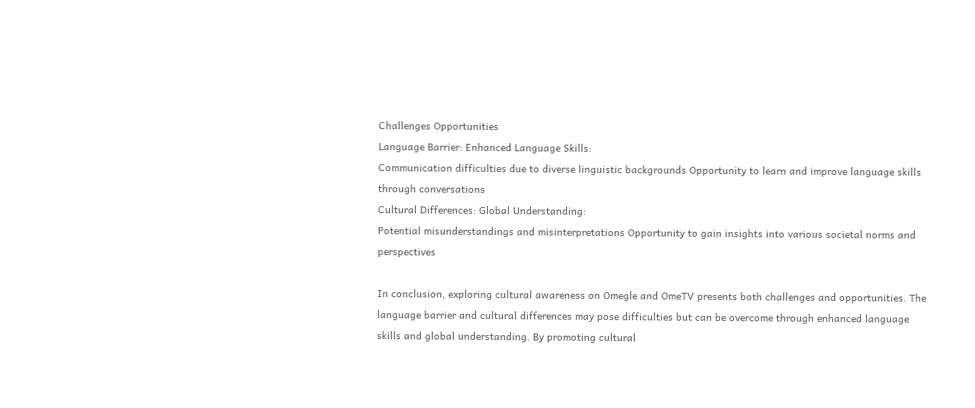Challenges Opportunities
Language Barrier: Enhanced Language Skills:
Communication difficulties due to diverse linguistic backgrounds Opportunity to learn and improve language skills through conversations
Cultural Differences: Global Understanding:
Potential misunderstandings and misinterpretations Opportunity to gain insights into various societal norms and perspectives

In conclusion, exploring cultural awareness on Omegle and OmeTV presents both challenges and opportunities. The language barrier and cultural differences may pose difficulties but can be overcome through enhanced language skills and global understanding. By promoting cultural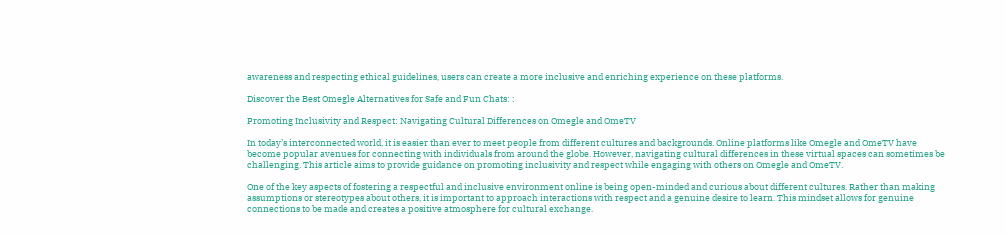awareness and respecting ethical guidelines, users can create a more inclusive and enriching experience on these platforms.

Discover the Best Omegle Alternatives for Safe and Fun Chats: :

Promoting Inclusivity and Respect: Navigating Cultural Differences on Omegle and OmeTV

In today’s interconnected world, it is easier than ever to meet people from different cultures and backgrounds. Online platforms like Omegle and OmeTV have become popular avenues for connecting with individuals from around the globe. However, navigating cultural differences in these virtual spaces can sometimes be challenging. This article aims to provide guidance on promoting inclusivity and respect while engaging with others on Omegle and OmeTV.

One of the key aspects of fostering a respectful and inclusive environment online is being open-minded and curious about different cultures. Rather than making assumptions or stereotypes about others, it is important to approach interactions with respect and a genuine desire to learn. This mindset allows for genuine connections to be made and creates a positive atmosphere for cultural exchange.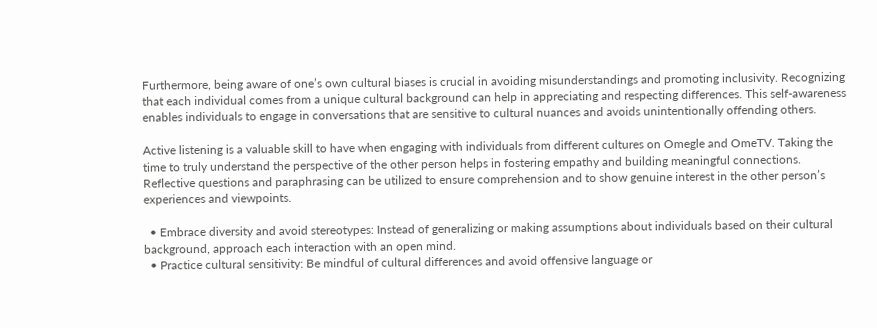Furthermore, being aware of one’s own cultural biases is crucial in avoiding misunderstandings and promoting inclusivity. Recognizing that each individual comes from a unique cultural background can help in appreciating and respecting differences. This self-awareness enables individuals to engage in conversations that are sensitive to cultural nuances and avoids unintentionally offending others.

Active listening is a valuable skill to have when engaging with individuals from different cultures on Omegle and OmeTV. Taking the time to truly understand the perspective of the other person helps in fostering empathy and building meaningful connections. Reflective questions and paraphrasing can be utilized to ensure comprehension and to show genuine interest in the other person’s experiences and viewpoints.

  • Embrace diversity and avoid stereotypes: Instead of generalizing or making assumptions about individuals based on their cultural background, approach each interaction with an open mind.
  • Practice cultural sensitivity: Be mindful of cultural differences and avoid offensive language or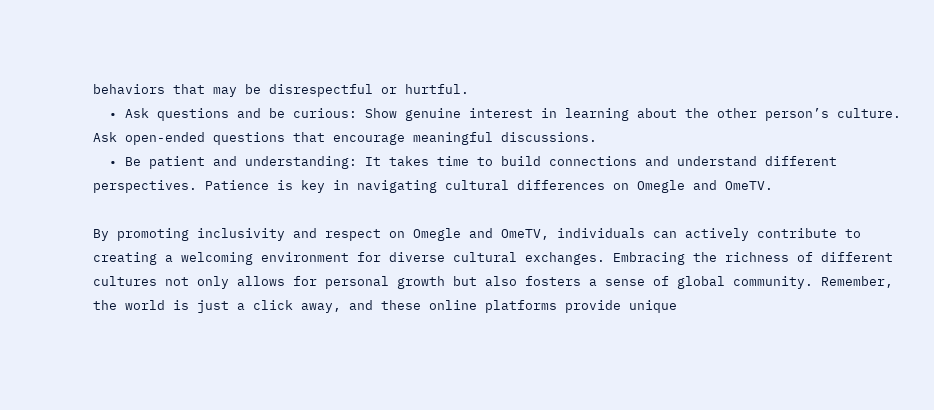behaviors that may be disrespectful or hurtful.
  • Ask questions and be curious: Show genuine interest in learning about the other person’s culture. Ask open-ended questions that encourage meaningful discussions.
  • Be patient and understanding: It takes time to build connections and understand different perspectives. Patience is key in navigating cultural differences on Omegle and OmeTV.

By promoting inclusivity and respect on Omegle and OmeTV, individuals can actively contribute to creating a welcoming environment for diverse cultural exchanges. Embracing the richness of different cultures not only allows for personal growth but also fosters a sense of global community. Remember, the world is just a click away, and these online platforms provide unique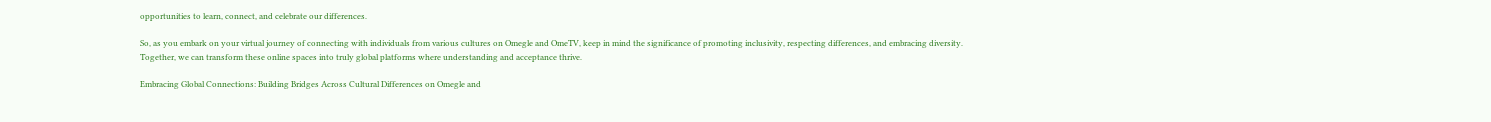opportunities to learn, connect, and celebrate our differences.

So, as you embark on your virtual journey of connecting with individuals from various cultures on Omegle and OmeTV, keep in mind the significance of promoting inclusivity, respecting differences, and embracing diversity. Together, we can transform these online spaces into truly global platforms where understanding and acceptance thrive.

Embracing Global Connections: Building Bridges Across Cultural Differences on Omegle and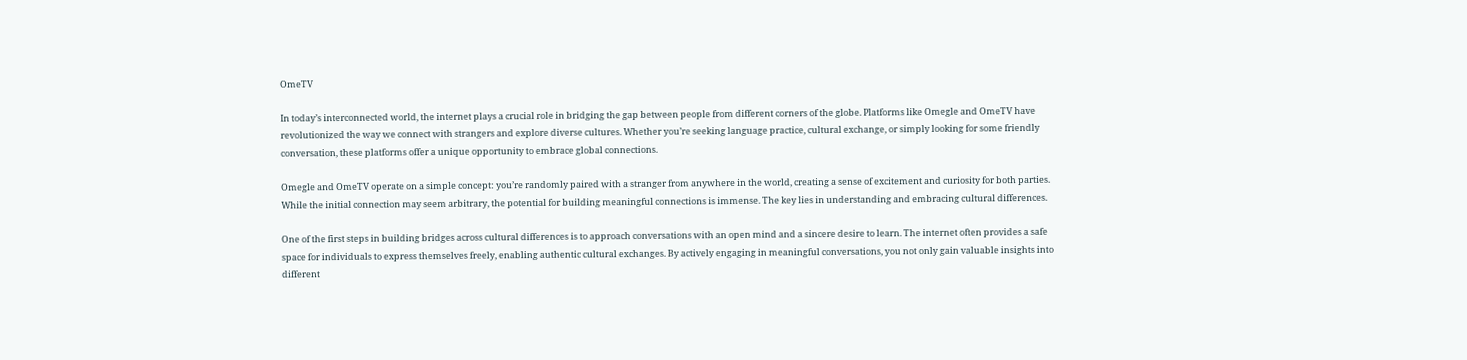OmeTV

In today’s interconnected world, the internet plays a crucial role in bridging the gap between people from different corners of the globe. Platforms like Omegle and OmeTV have revolutionized the way we connect with strangers and explore diverse cultures. Whether you’re seeking language practice, cultural exchange, or simply looking for some friendly conversation, these platforms offer a unique opportunity to embrace global connections.

Omegle and OmeTV operate on a simple concept: you’re randomly paired with a stranger from anywhere in the world, creating a sense of excitement and curiosity for both parties. While the initial connection may seem arbitrary, the potential for building meaningful connections is immense. The key lies in understanding and embracing cultural differences.

One of the first steps in building bridges across cultural differences is to approach conversations with an open mind and a sincere desire to learn. The internet often provides a safe space for individuals to express themselves freely, enabling authentic cultural exchanges. By actively engaging in meaningful conversations, you not only gain valuable insights into different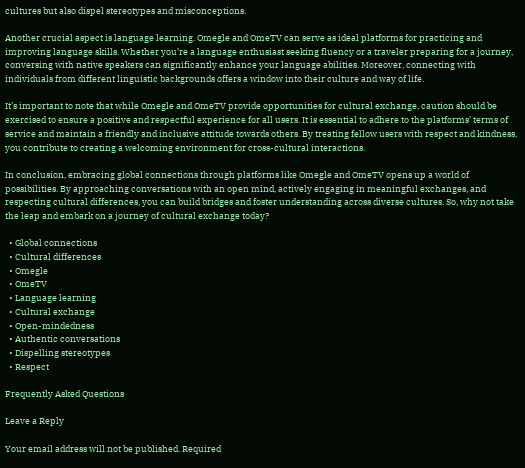cultures but also dispel stereotypes and misconceptions.

Another crucial aspect is language learning. Omegle and OmeTV can serve as ideal platforms for practicing and improving language skills. Whether you’re a language enthusiast seeking fluency or a traveler preparing for a journey, conversing with native speakers can significantly enhance your language abilities. Moreover, connecting with individuals from different linguistic backgrounds offers a window into their culture and way of life.

It’s important to note that while Omegle and OmeTV provide opportunities for cultural exchange, caution should be exercised to ensure a positive and respectful experience for all users. It is essential to adhere to the platforms’ terms of service and maintain a friendly and inclusive attitude towards others. By treating fellow users with respect and kindness, you contribute to creating a welcoming environment for cross-cultural interactions.

In conclusion, embracing global connections through platforms like Omegle and OmeTV opens up a world of possibilities. By approaching conversations with an open mind, actively engaging in meaningful exchanges, and respecting cultural differences, you can build bridges and foster understanding across diverse cultures. So, why not take the leap and embark on a journey of cultural exchange today?

  • Global connections
  • Cultural differences
  • Omegle
  • OmeTV
  • Language learning
  • Cultural exchange
  • Open-mindedness
  • Authentic conversations
  • Dispelling stereotypes
  • Respect

Frequently Asked Questions

Leave a Reply

Your email address will not be published. Required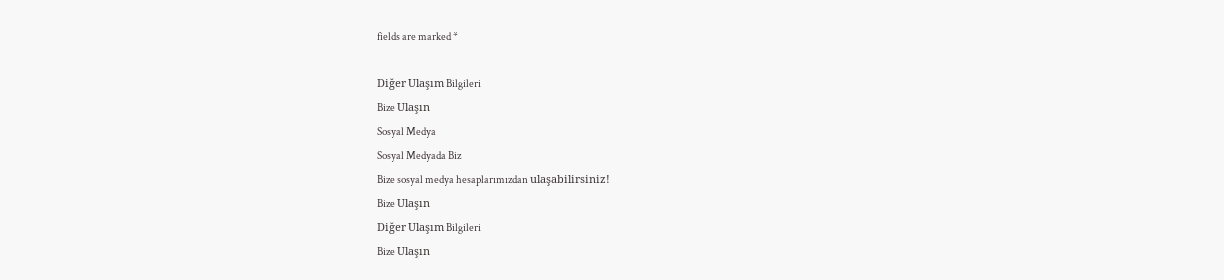fields are marked *

Diğer Ulaşım Bilgileri
Bize Ulaşın
Sosyal Medya
Sosyal Medyada Biz
Bize sosyal medya hesaplarımızdan ulaşabilirsiniz!
Bize Ulaşın
Diğer Ulaşım Bilgileri
Bize Ulaşın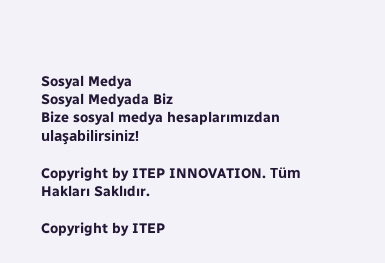Sosyal Medya
Sosyal Medyada Biz
Bize sosyal medya hesaplarımızdan ulaşabilirsiniz!

Copyright by ITEP INNOVATION. Tüm Hakları Saklıdır.

Copyright by ITEP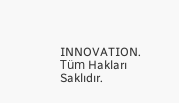INNOVATION. Tüm Hakları Saklıdır.